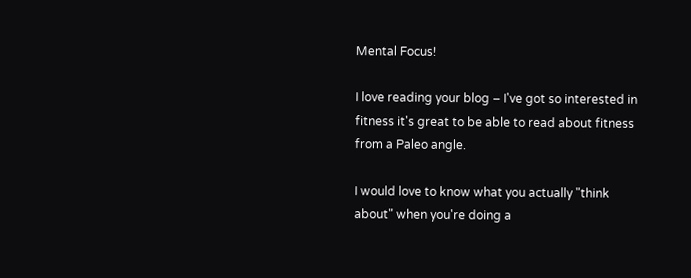Mental Focus!

I love reading your blog – I've got so interested in fitness it's great to be able to read about fitness from a Paleo angle.

I would love to know what you actually "think about" when you're doing a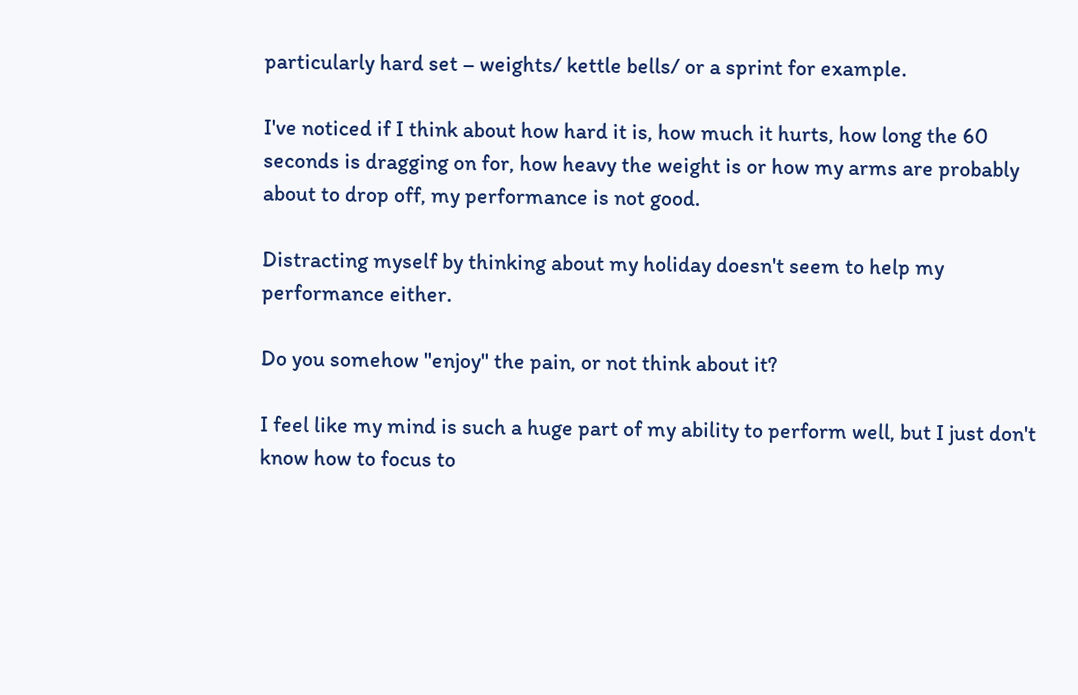particularly hard set – weights/ kettle bells/ or a sprint for example.

I've noticed if I think about how hard it is, how much it hurts, how long the 60 seconds is dragging on for, how heavy the weight is or how my arms are probably about to drop off, my performance is not good.

Distracting myself by thinking about my holiday doesn't seem to help my performance either.

Do you somehow "enjoy" the pain, or not think about it?

I feel like my mind is such a huge part of my ability to perform well, but I just don't know how to focus to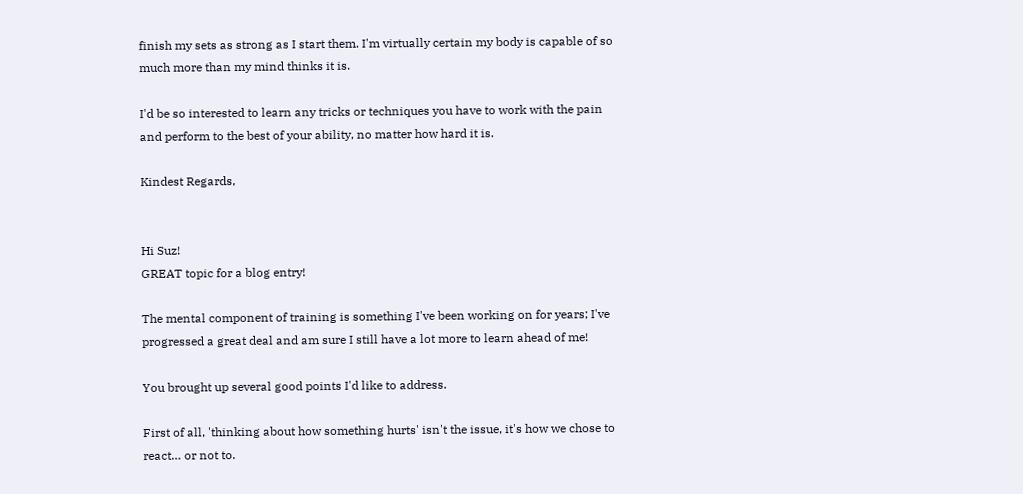finish my sets as strong as I start them. I'm virtually certain my body is capable of so much more than my mind thinks it is.

I'd be so interested to learn any tricks or techniques you have to work with the pain and perform to the best of your ability, no matter how hard it is.

Kindest Regards,


Hi Suz!
GREAT topic for a blog entry!

The mental component of training is something I've been working on for years; I've progressed a great deal and am sure I still have a lot more to learn ahead of me!

You brought up several good points I'd like to address.

First of all, 'thinking about how something hurts' isn't the issue, it's how we chose to react… or not to.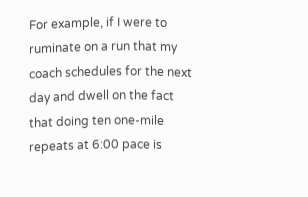For example, if I were to ruminate on a run that my coach schedules for the next day and dwell on the fact that doing ten one-mile repeats at 6:00 pace is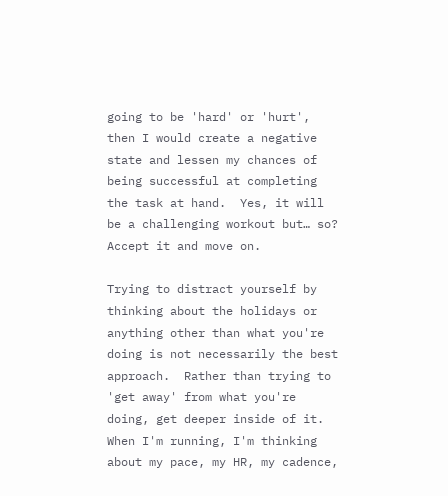going to be 'hard' or 'hurt', then I would create a negative state and lessen my chances of being successful at completing the task at hand.  Yes, it will be a challenging workout but… so?  Accept it and move on.

Trying to distract yourself by thinking about the holidays or anything other than what you're doing is not necessarily the best approach.  Rather than trying to 'get away' from what you're doing, get deeper inside of it.  When I'm running, I'm thinking about my pace, my HR, my cadence,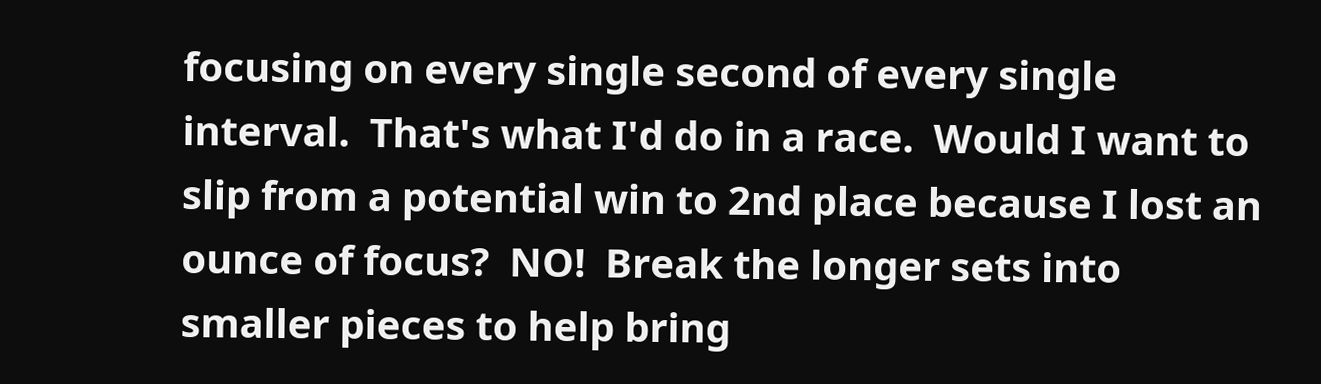focusing on every single second of every single interval.  That's what I'd do in a race.  Would I want to slip from a potential win to 2nd place because I lost an ounce of focus?  NO!  Break the longer sets into smaller pieces to help bring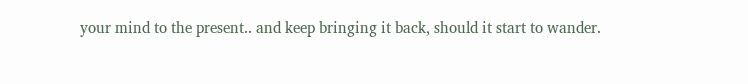your mind to the present.. and keep bringing it back, should it start to wander.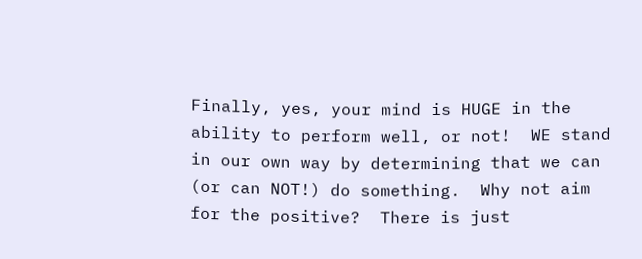Finally, yes, your mind is HUGE in the ability to perform well, or not!  WE stand in our own way by determining that we can (or can NOT!) do something.  Why not aim for the positive?  There is just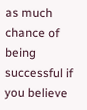as much chance of being successful if you believe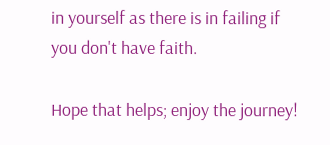in yourself as there is in failing if you don't have faith.

Hope that helps; enjoy the journey!